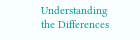Understanding the Differences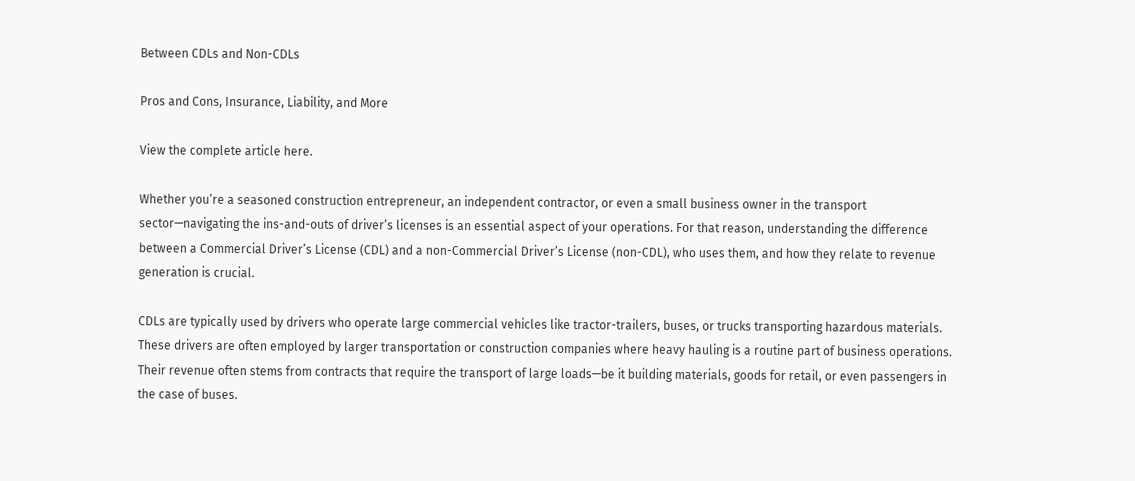Between CDLs and Non-CDLs

Pros and Cons, Insurance, Liability, and More

View the complete article here.

Whether you’re a seasoned construction entrepreneur, an independent contractor, or even a small business owner in the transport sector—navigating the ins-and-outs of driver’s licenses is an essential aspect of your operations. For that reason, understanding the difference between a Commercial Driver’s License (CDL) and a non-Commercial Driver’s License (non-CDL), who uses them, and how they relate to revenue generation is crucial.

CDLs are typically used by drivers who operate large commercial vehicles like tractor-trailers, buses, or trucks transporting hazardous materials. These drivers are often employed by larger transportation or construction companies where heavy hauling is a routine part of business operations. Their revenue often stems from contracts that require the transport of large loads—be it building materials, goods for retail, or even passengers in the case of buses.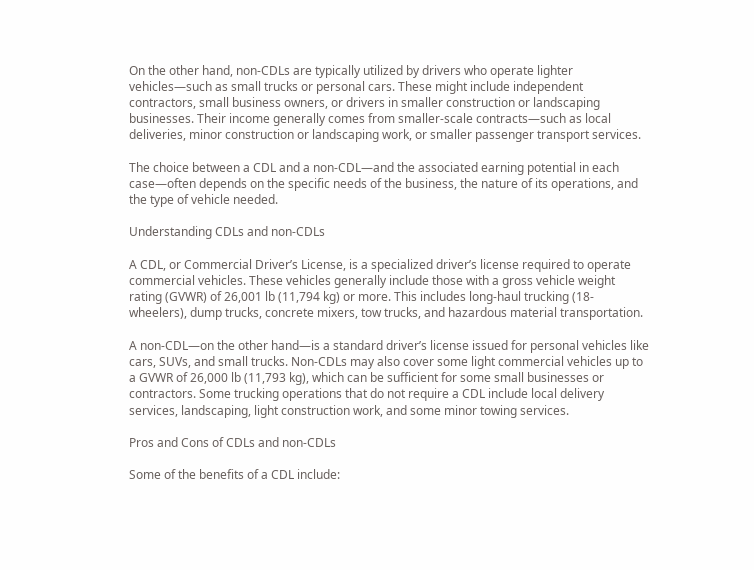On the other hand, non-CDLs are typically utilized by drivers who operate lighter vehicles—such as small trucks or personal cars. These might include independent contractors, small business owners, or drivers in smaller construction or landscaping businesses. Their income generally comes from smaller-scale contracts—such as local deliveries, minor construction or landscaping work, or smaller passenger transport services.

The choice between a CDL and a non-CDL—and the associated earning potential in each case—often depends on the specific needs of the business, the nature of its operations, and the type of vehicle needed.

Understanding CDLs and non-CDLs

A CDL, or Commercial Driver’s License, is a specialized driver’s license required to operate commercial vehicles. These vehicles generally include those with a gross vehicle weight rating (GVWR) of 26,001 lb (11,794 kg) or more. This includes long-haul trucking (18-wheelers), dump trucks, concrete mixers, tow trucks, and hazardous material transportation.

A non-CDL—on the other hand—is a standard driver’s license issued for personal vehicles like cars, SUVs, and small trucks. Non-CDLs may also cover some light commercial vehicles up to a GVWR of 26,000 lb (11,793 kg), which can be sufficient for some small businesses or contractors. Some trucking operations that do not require a CDL include local delivery services, landscaping, light construction work, and some minor towing services.

Pros and Cons of CDLs and non-CDLs

Some of the benefits of a CDL include: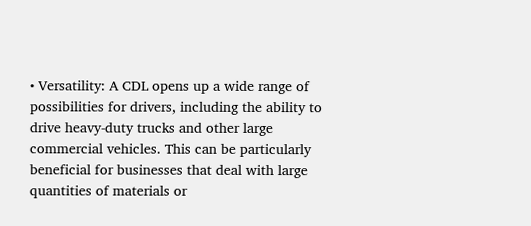• Versatility: A CDL opens up a wide range of possibilities for drivers, including the ability to drive heavy-duty trucks and other large commercial vehicles. This can be particularly beneficial for businesses that deal with large quantities of materials or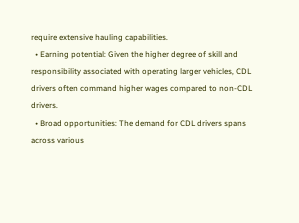require extensive hauling capabilities.
  • Earning potential: Given the higher degree of skill and responsibility associated with operating larger vehicles, CDL drivers often command higher wages compared to non-CDL drivers.
  • Broad opportunities: The demand for CDL drivers spans across various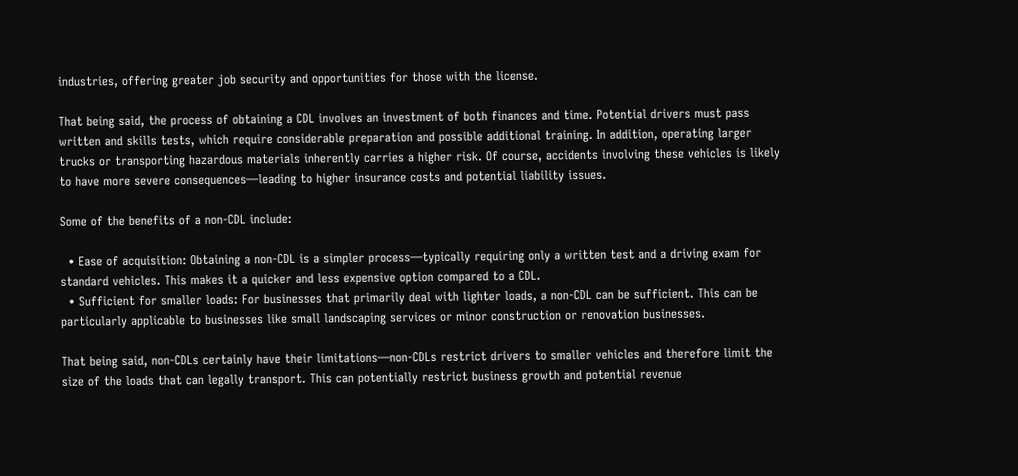industries, offering greater job security and opportunities for those with the license.

That being said, the process of obtaining a CDL involves an investment of both finances and time. Potential drivers must pass written and skills tests, which require considerable preparation and possible additional training. In addition, operating larger trucks or transporting hazardous materials inherently carries a higher risk. Of course, accidents involving these vehicles is likely to have more severe consequences—leading to higher insurance costs and potential liability issues.

Some of the benefits of a non-CDL include:

  • Ease of acquisition: Obtaining a non-CDL is a simpler process—typically requiring only a written test and a driving exam for standard vehicles. This makes it a quicker and less expensive option compared to a CDL.
  • Sufficient for smaller loads: For businesses that primarily deal with lighter loads, a non-CDL can be sufficient. This can be particularly applicable to businesses like small landscaping services or minor construction or renovation businesses.

That being said, non-CDLs certainly have their limitations—non-CDLs restrict drivers to smaller vehicles and therefore limit the size of the loads that can legally transport. This can potentially restrict business growth and potential revenue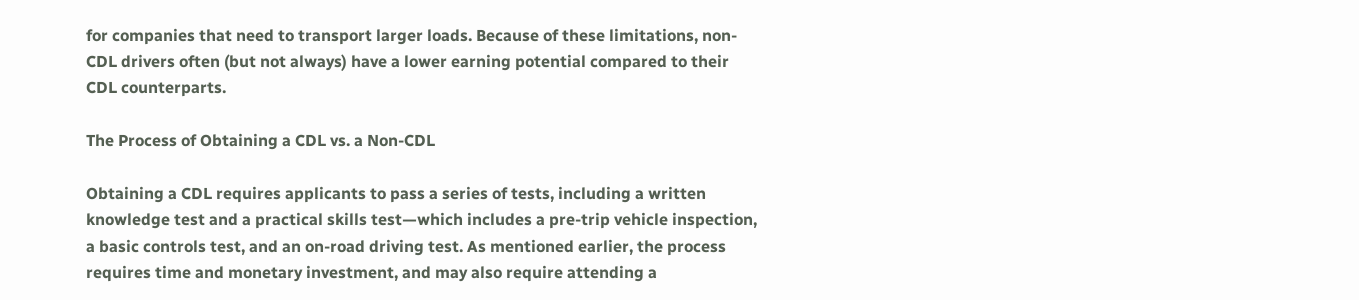for companies that need to transport larger loads. Because of these limitations, non-CDL drivers often (but not always) have a lower earning potential compared to their CDL counterparts.

The Process of Obtaining a CDL vs. a Non-CDL

Obtaining a CDL requires applicants to pass a series of tests, including a written knowledge test and a practical skills test—which includes a pre-trip vehicle inspection, a basic controls test, and an on-road driving test. As mentioned earlier, the process requires time and monetary investment, and may also require attending a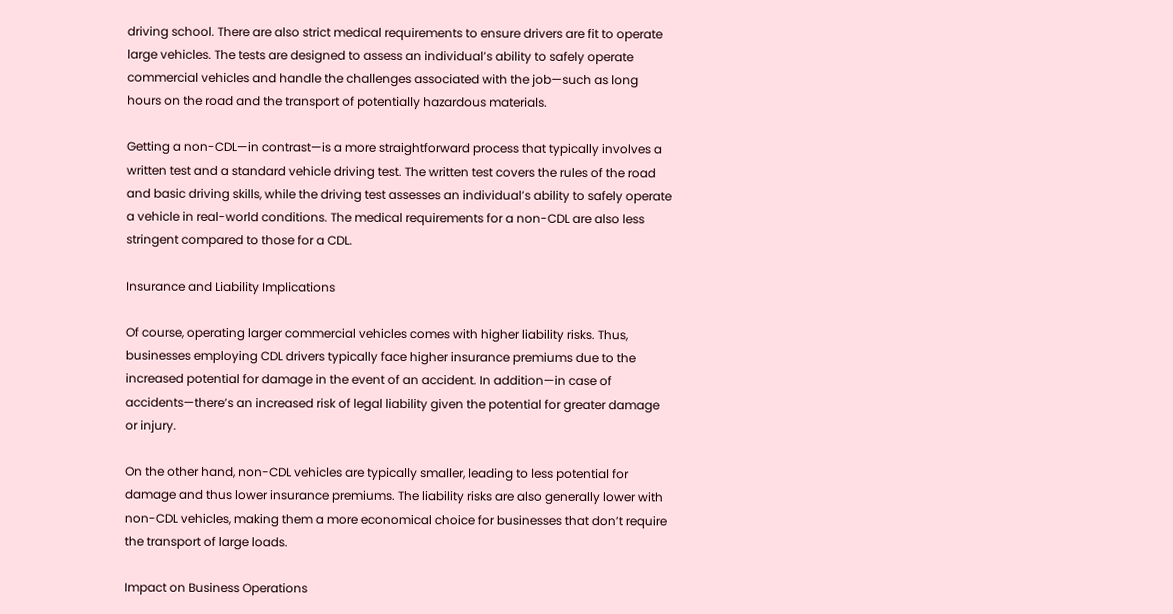driving school. There are also strict medical requirements to ensure drivers are fit to operate large vehicles. The tests are designed to assess an individual’s ability to safely operate commercial vehicles and handle the challenges associated with the job—such as long hours on the road and the transport of potentially hazardous materials.

Getting a non-CDL—in contrast—is a more straightforward process that typically involves a written test and a standard vehicle driving test. The written test covers the rules of the road and basic driving skills, while the driving test assesses an individual’s ability to safely operate a vehicle in real-world conditions. The medical requirements for a non-CDL are also less stringent compared to those for a CDL.

Insurance and Liability Implications

Of course, operating larger commercial vehicles comes with higher liability risks. Thus, businesses employing CDL drivers typically face higher insurance premiums due to the increased potential for damage in the event of an accident. In addition—in case of accidents—there’s an increased risk of legal liability given the potential for greater damage or injury.

On the other hand, non-CDL vehicles are typically smaller, leading to less potential for damage and thus lower insurance premiums. The liability risks are also generally lower with non-CDL vehicles, making them a more economical choice for businesses that don’t require the transport of large loads.

Impact on Business Operations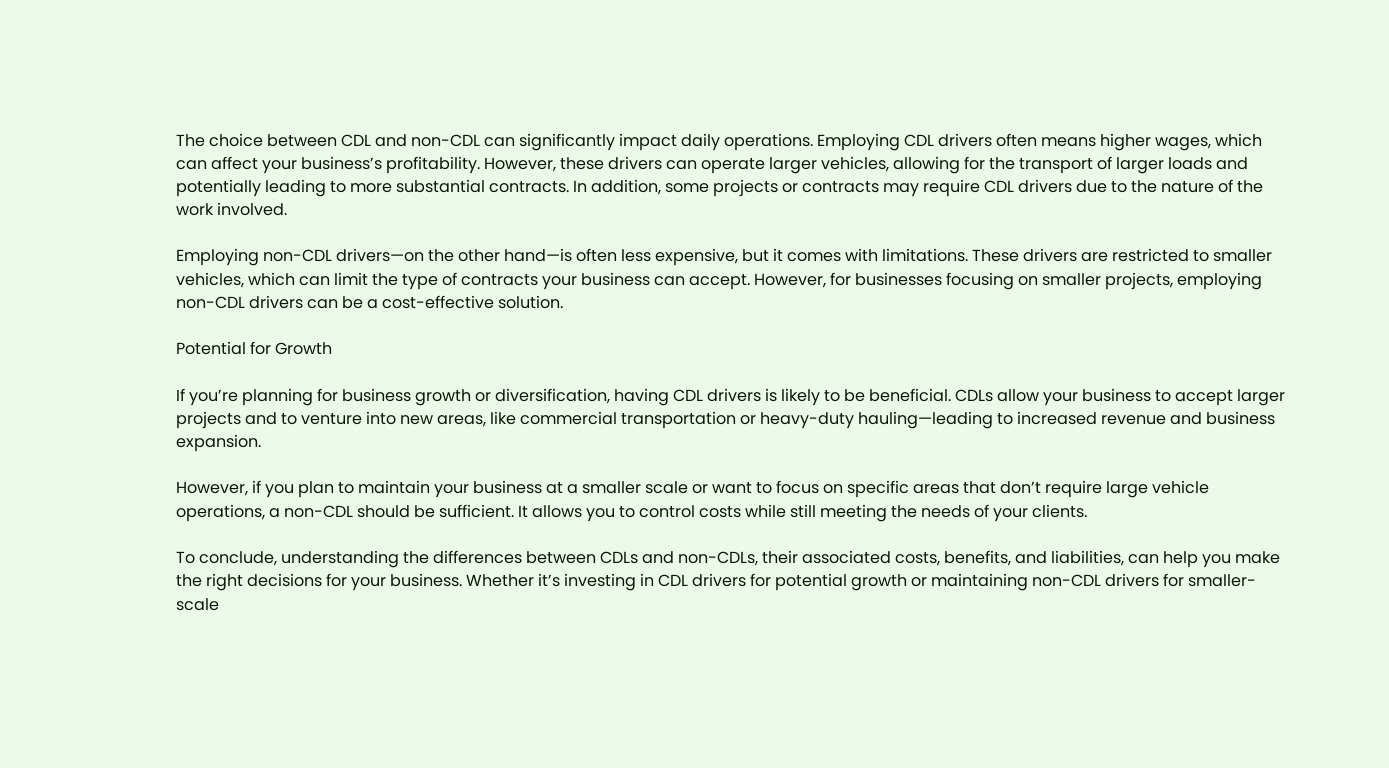The choice between CDL and non-CDL can significantly impact daily operations. Employing CDL drivers often means higher wages, which can affect your business’s profitability. However, these drivers can operate larger vehicles, allowing for the transport of larger loads and potentially leading to more substantial contracts. In addition, some projects or contracts may require CDL drivers due to the nature of the work involved.

Employing non-CDL drivers—on the other hand—is often less expensive, but it comes with limitations. These drivers are restricted to smaller vehicles, which can limit the type of contracts your business can accept. However, for businesses focusing on smaller projects, employing non-CDL drivers can be a cost-effective solution.

Potential for Growth

If you’re planning for business growth or diversification, having CDL drivers is likely to be beneficial. CDLs allow your business to accept larger projects and to venture into new areas, like commercial transportation or heavy-duty hauling—leading to increased revenue and business expansion.

However, if you plan to maintain your business at a smaller scale or want to focus on specific areas that don’t require large vehicle operations, a non-CDL should be sufficient. It allows you to control costs while still meeting the needs of your clients.

To conclude, understanding the differences between CDLs and non-CDLs, their associated costs, benefits, and liabilities, can help you make the right decisions for your business. Whether it’s investing in CDL drivers for potential growth or maintaining non-CDL drivers for smaller-scale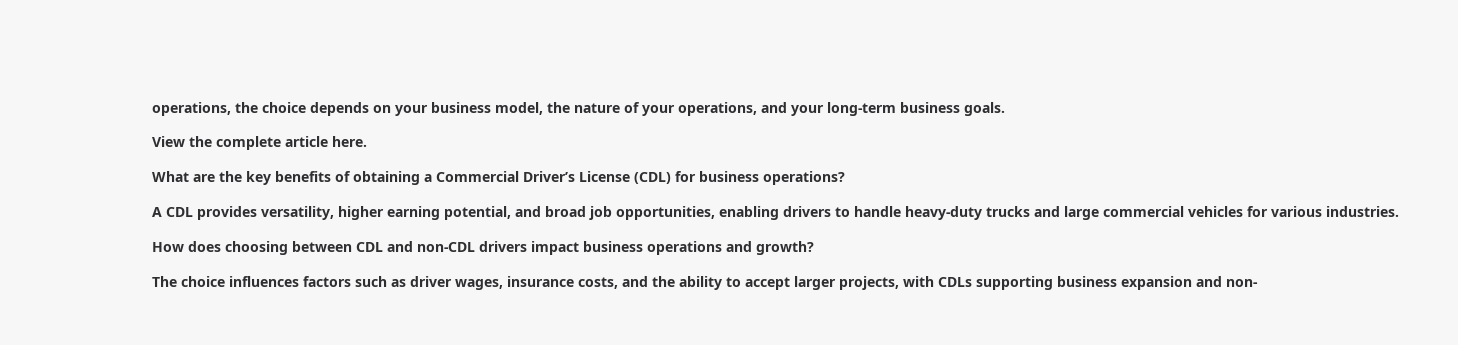operations, the choice depends on your business model, the nature of your operations, and your long-term business goals.

View the complete article here.

What are the key benefits of obtaining a Commercial Driver’s License (CDL) for business operations?

A CDL provides versatility, higher earning potential, and broad job opportunities, enabling drivers to handle heavy-duty trucks and large commercial vehicles for various industries.

How does choosing between CDL and non-CDL drivers impact business operations and growth?

The choice influences factors such as driver wages, insurance costs, and the ability to accept larger projects, with CDLs supporting business expansion and non-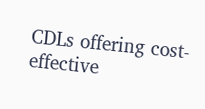CDLs offering cost-effective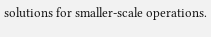solutions for smaller-scale operations.